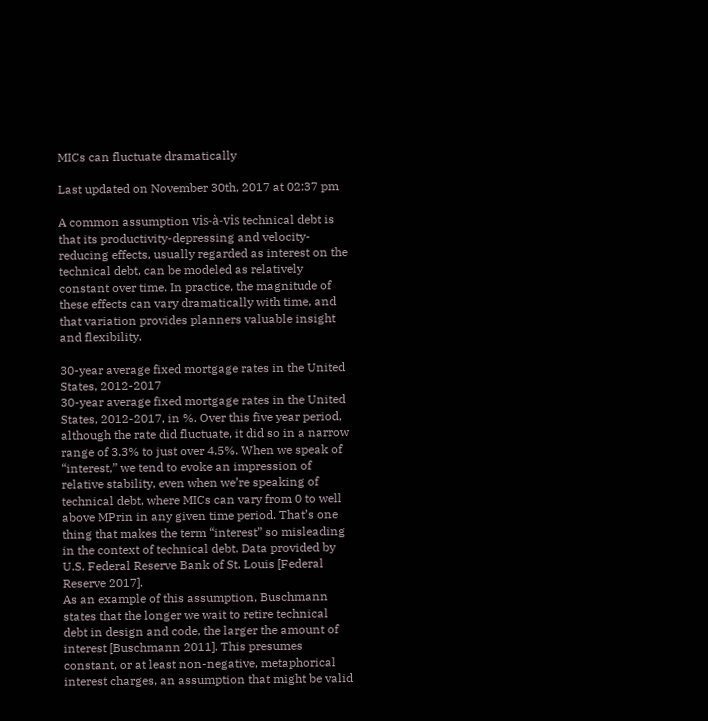MICs can fluctuate dramatically

Last updated on November 30th, 2017 at 02:37 pm

A common assumption vis-à-vis technical debt is that its productivity-depressing and velocity-reducing effects, usually regarded as interest on the technical debt, can be modeled as relatively constant over time. In practice, the magnitude of these effects can vary dramatically with time, and that variation provides planners valuable insight and flexibility.

30-year average fixed mortgage rates in the United States, 2012-2017
30-year average fixed mortgage rates in the United States, 2012-2017, in %. Over this five year period, although the rate did fluctuate, it did so in a narrow range of 3.3% to just over 4.5%. When we speak of “interest,” we tend to evoke an impression of relative stability, even when we’re speaking of technical debt, where MICs can vary from 0 to well above MPrin in any given time period. That’s one thing that makes the term “interest” so misleading in the context of technical debt. Data provided by U.S. Federal Reserve Bank of St. Louis [Federal Reserve 2017].
As an example of this assumption, Buschmann states that the longer we wait to retire technical debt in design and code, the larger the amount of interest [Buschmann 2011]. This presumes constant, or at least non-negative, metaphorical interest charges, an assumption that might be valid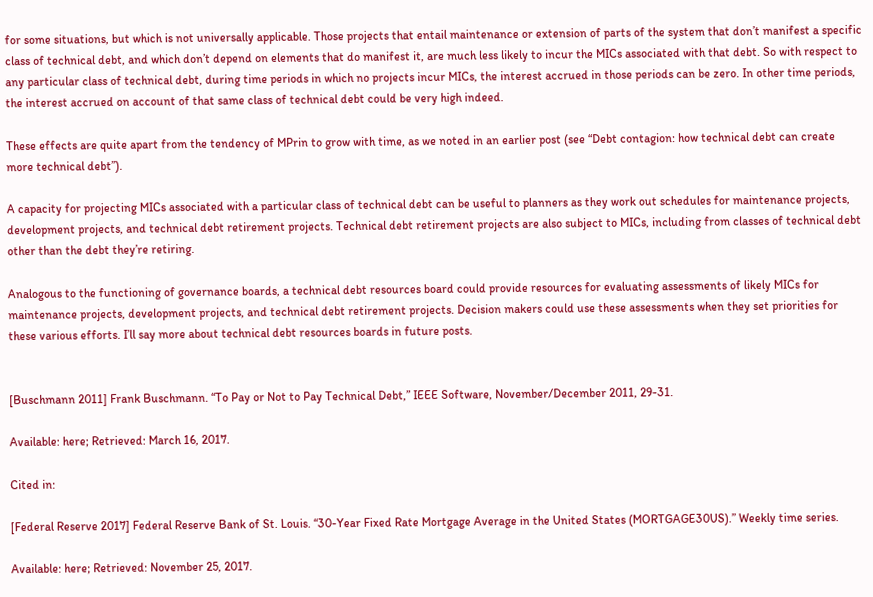for some situations, but which is not universally applicable. Those projects that entail maintenance or extension of parts of the system that don’t manifest a specific class of technical debt, and which don’t depend on elements that do manifest it, are much less likely to incur the MICs associated with that debt. So with respect to any particular class of technical debt, during time periods in which no projects incur MICs, the interest accrued in those periods can be zero. In other time periods, the interest accrued on account of that same class of technical debt could be very high indeed.

These effects are quite apart from the tendency of MPrin to grow with time, as we noted in an earlier post (see “Debt contagion: how technical debt can create more technical debt”).

A capacity for projecting MICs associated with a particular class of technical debt can be useful to planners as they work out schedules for maintenance projects, development projects, and technical debt retirement projects. Technical debt retirement projects are also subject to MICs, including from classes of technical debt other than the debt they’re retiring.

Analogous to the functioning of governance boards, a technical debt resources board could provide resources for evaluating assessments of likely MICs for maintenance projects, development projects, and technical debt retirement projects. Decision makers could use these assessments when they set priorities for these various efforts. I’ll say more about technical debt resources boards in future posts.


[Buschmann 2011] Frank Buschmann. “To Pay or Not to Pay Technical Debt,” IEEE Software, November/December 2011, 29-31.

Available: here; Retrieved: March 16, 2017.

Cited in:

[Federal Reserve 2017] Federal Reserve Bank of St. Louis. “30-Year Fixed Rate Mortgage Average in the United States (MORTGAGE30US).” Weekly time series.

Available: here; Retrieved: November 25, 2017.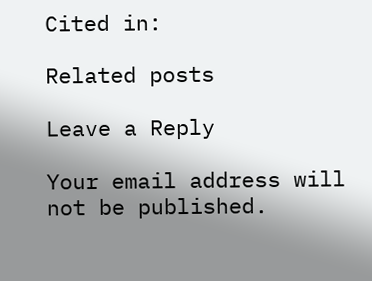Cited in:

Related posts

Leave a Reply

Your email address will not be published.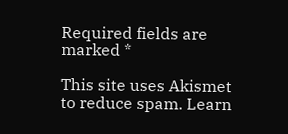Required fields are marked *

This site uses Akismet to reduce spam. Learn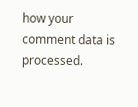how your comment data is processed.